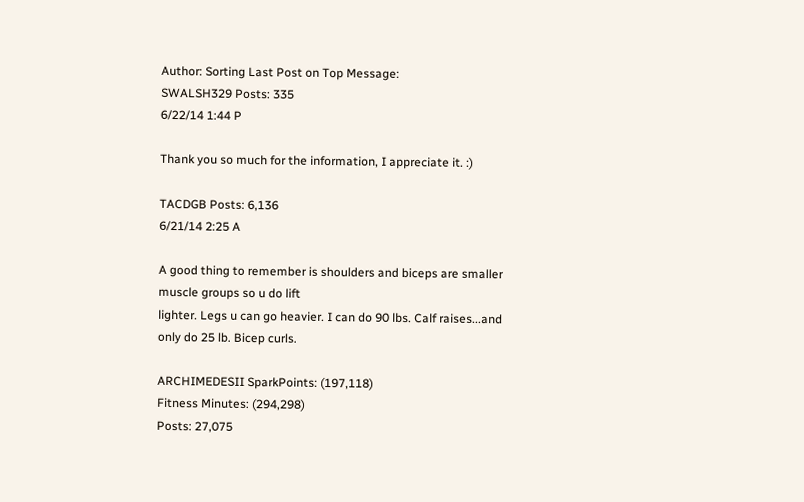Author: Sorting Last Post on Top Message:
SWALSH329 Posts: 335
6/22/14 1:44 P

Thank you so much for the information, I appreciate it. :)

TACDGB Posts: 6,136
6/21/14 2:25 A

A good thing to remember is shoulders and biceps are smaller muscle groups so u do lift
lighter. Legs u can go heavier. I can do 90 lbs. Calf raises...and only do 25 lb. Bicep curls.

ARCHIMEDESII SparkPoints: (197,118)
Fitness Minutes: (294,298)
Posts: 27,075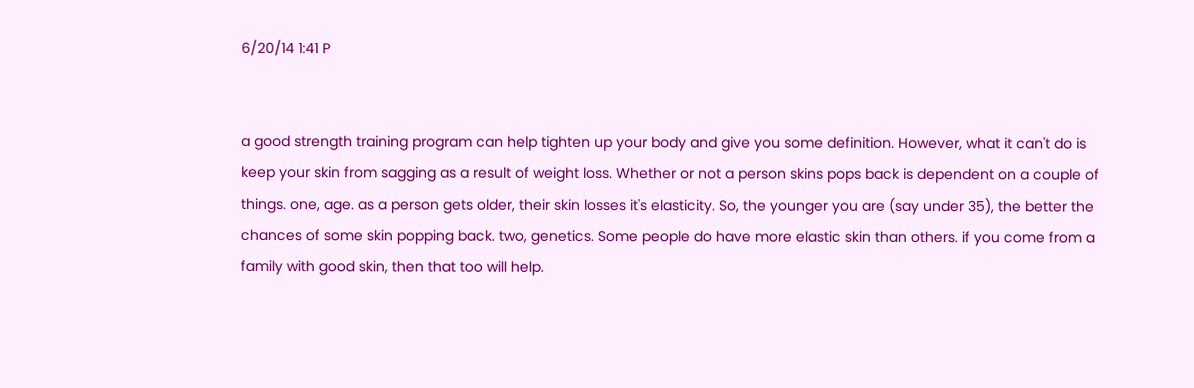6/20/14 1:41 P


a good strength training program can help tighten up your body and give you some definition. However, what it can't do is keep your skin from sagging as a result of weight loss. Whether or not a person skins pops back is dependent on a couple of things. one, age. as a person gets older, their skin losses it's elasticity. So, the younger you are (say under 35), the better the chances of some skin popping back. two, genetics. Some people do have more elastic skin than others. if you come from a family with good skin, then that too will help.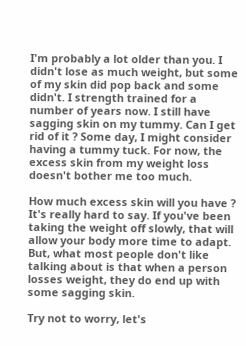I'm probably a lot older than you. I didn't lose as much weight, but some of my skin did pop back and some didn't. I strength trained for a number of years now. I still have sagging skin on my tummy. Can I get rid of it ? Some day, I might consider having a tummy tuck. For now, the excess skin from my weight loss doesn't bother me too much.

How much excess skin will you have ? It's really hard to say. If you've been taking the weight off slowly, that will allow your body more time to adapt. But, what most people don't like talking about is that when a person losses weight, they do end up with some sagging skin.

Try not to worry, let's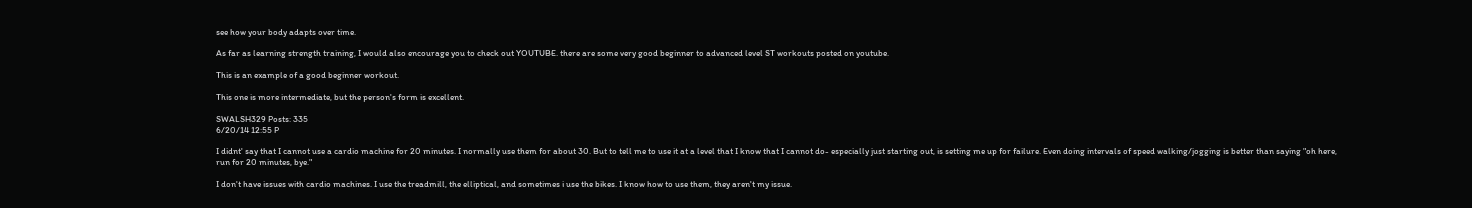see how your body adapts over time.

As far as learning strength training, I would also encourage you to check out YOUTUBE. there are some very good beginner to advanced level ST workouts posted on youtube.

This is an example of a good beginner workout.

This one is more intermediate, but the person's form is excellent.

SWALSH329 Posts: 335
6/20/14 12:55 P

I didnt' say that I cannot use a cardio machine for 20 minutes. I normally use them for about 30. But to tell me to use it at a level that I know that I cannot do- especially just starting out, is setting me up for failure. Even doing intervals of speed walking/jogging is better than saying "oh here, run for 20 minutes, bye."

I don't have issues with cardio machines. I use the treadmill, the elliptical, and sometimes i use the bikes. I know how to use them, they aren't my issue.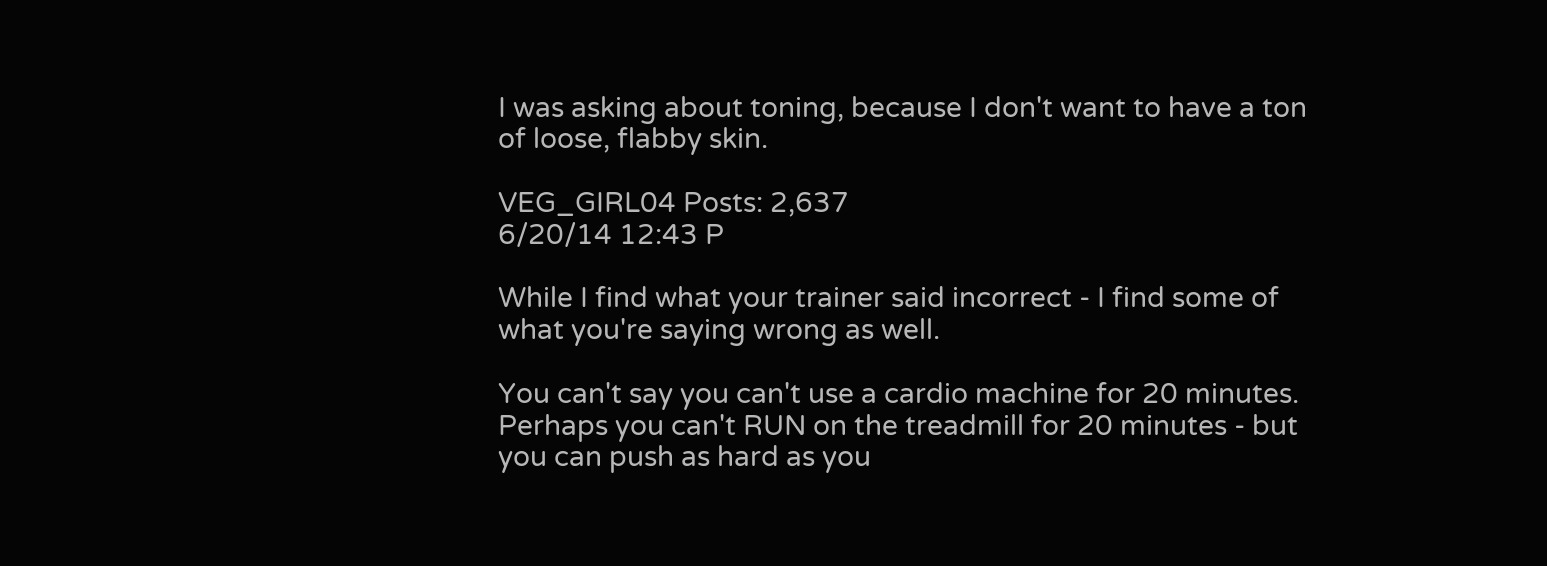I was asking about toning, because I don't want to have a ton of loose, flabby skin.

VEG_GIRL04 Posts: 2,637
6/20/14 12:43 P

While I find what your trainer said incorrect - I find some of what you're saying wrong as well.

You can't say you can't use a cardio machine for 20 minutes. Perhaps you can't RUN on the treadmill for 20 minutes - but you can push as hard as you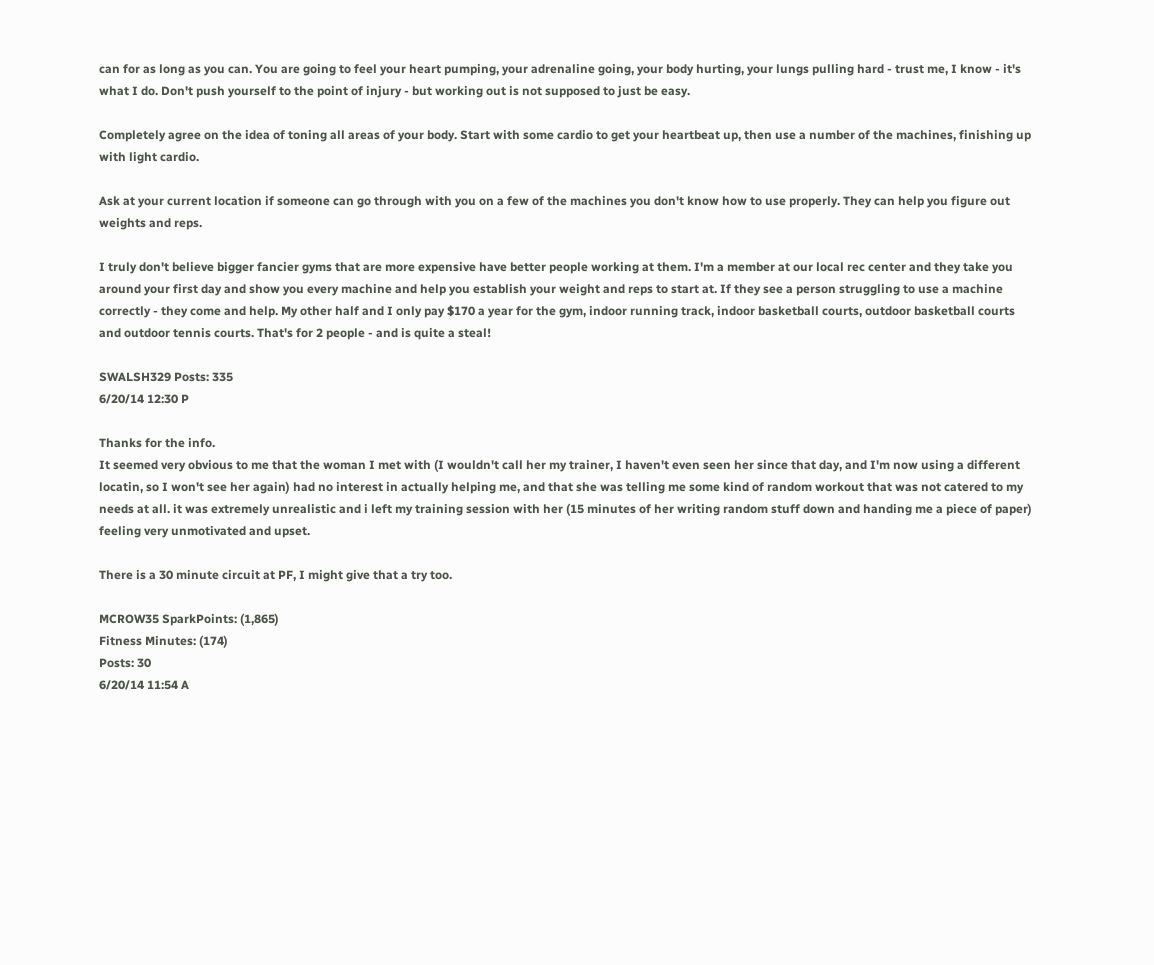can for as long as you can. You are going to feel your heart pumping, your adrenaline going, your body hurting, your lungs pulling hard - trust me, I know - it's what I do. Don't push yourself to the point of injury - but working out is not supposed to just be easy.

Completely agree on the idea of toning all areas of your body. Start with some cardio to get your heartbeat up, then use a number of the machines, finishing up with light cardio.

Ask at your current location if someone can go through with you on a few of the machines you don't know how to use properly. They can help you figure out weights and reps.

I truly don't believe bigger fancier gyms that are more expensive have better people working at them. I'm a member at our local rec center and they take you around your first day and show you every machine and help you establish your weight and reps to start at. If they see a person struggling to use a machine correctly - they come and help. My other half and I only pay $170 a year for the gym, indoor running track, indoor basketball courts, outdoor basketball courts and outdoor tennis courts. That's for 2 people - and is quite a steal!

SWALSH329 Posts: 335
6/20/14 12:30 P

Thanks for the info.
It seemed very obvious to me that the woman I met with (I wouldn't call her my trainer, I haven't even seen her since that day, and I'm now using a different locatin, so I won't see her again) had no interest in actually helping me, and that she was telling me some kind of random workout that was not catered to my needs at all. it was extremely unrealistic and i left my training session with her (15 minutes of her writing random stuff down and handing me a piece of paper) feeling very unmotivated and upset.

There is a 30 minute circuit at PF, I might give that a try too.

MCROW35 SparkPoints: (1,865)
Fitness Minutes: (174)
Posts: 30
6/20/14 11:54 A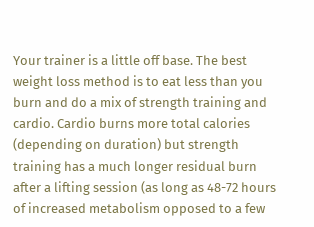Your trainer is a little off base. The best weight loss method is to eat less than you burn and do a mix of strength training and cardio. Cardio burns more total calories (depending on duration) but strength training has a much longer residual burn after a lifting session (as long as 48-72 hours of increased metabolism opposed to a few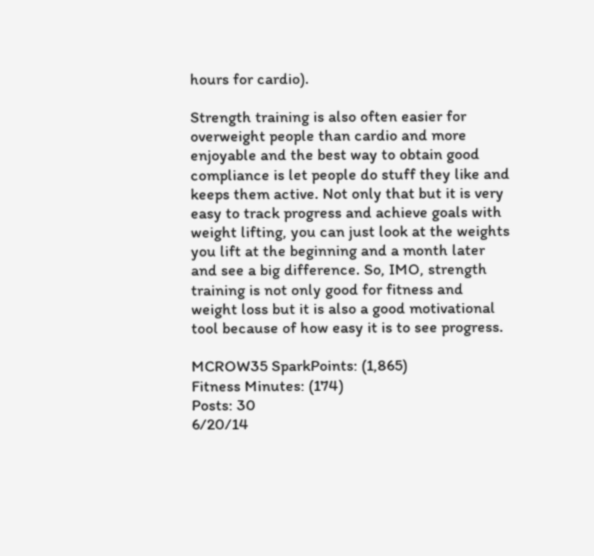hours for cardio).

Strength training is also often easier for overweight people than cardio and more enjoyable and the best way to obtain good compliance is let people do stuff they like and keeps them active. Not only that but it is very easy to track progress and achieve goals with weight lifting, you can just look at the weights you lift at the beginning and a month later and see a big difference. So, IMO, strength training is not only good for fitness and weight loss but it is also a good motivational tool because of how easy it is to see progress.

MCROW35 SparkPoints: (1,865)
Fitness Minutes: (174)
Posts: 30
6/20/14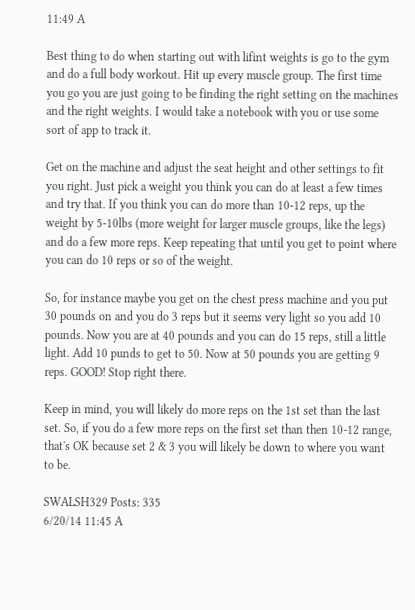11:49 A

Best thing to do when starting out with lifint weights is go to the gym and do a full body workout. Hit up every muscle group. The first time you go you are just going to be finding the right setting on the machines and the right weights. I would take a notebook with you or use some sort of app to track it.

Get on the machine and adjust the seat height and other settings to fit you right. Just pick a weight you think you can do at least a few times and try that. If you think you can do more than 10-12 reps, up the weight by 5-10lbs (more weight for larger muscle groups, like the legs) and do a few more reps. Keep repeating that until you get to point where you can do 10 reps or so of the weight.

So, for instance maybe you get on the chest press machine and you put 30 pounds on and you do 3 reps but it seems very light so you add 10 pounds. Now you are at 40 pounds and you can do 15 reps, still a little light. Add 10 punds to get to 50. Now at 50 pounds you are getting 9 reps. GOOD! Stop right there.

Keep in mind, you will likely do more reps on the 1st set than the last set. So, if you do a few more reps on the first set than then 10-12 range, that's OK because set 2 & 3 you will likely be down to where you want to be.

SWALSH329 Posts: 335
6/20/14 11:45 A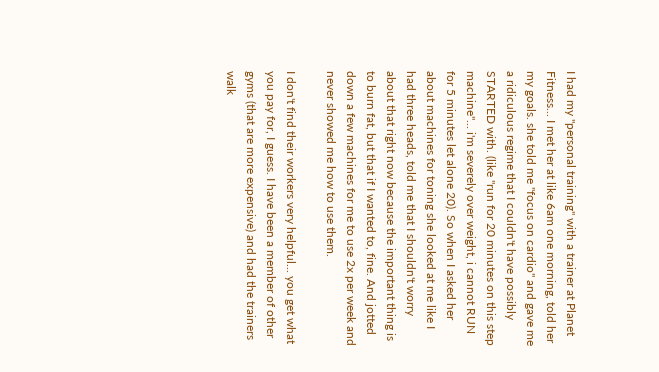I had my "personal training" with a trainer at Planet Fitness... I met her at like 6am one morning, told her my goals. she told me "focus on cardio" and gave me a ridiculous regime that I couldn't have possibly STARTED with. (like "run for 20 minutes on this step machine"... i'm severely over weight, i cannot RUN for 5 minutes let alone 20). So when I asked her about machines for toning she looked at me like I had three heads, told me that I shouldn't worry about that right now because the important thing is to burn fat, but that if I wanted to, fine. And jotted down a few machines for me to use 2x per week and never showed me how to use them.

I don't find their workers very helpful... you get what you pay for, I guess. I have been a member of other gyms (that are more expensive) and had the trainers walk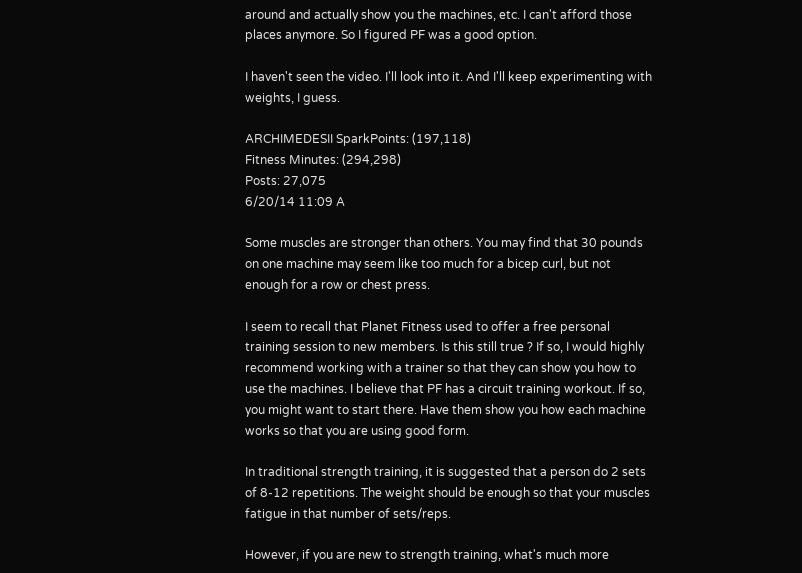around and actually show you the machines, etc. I can't afford those places anymore. So I figured PF was a good option.

I haven't seen the video. I'll look into it. And I'll keep experimenting with weights, I guess.

ARCHIMEDESII SparkPoints: (197,118)
Fitness Minutes: (294,298)
Posts: 27,075
6/20/14 11:09 A

Some muscles are stronger than others. You may find that 30 pounds on one machine may seem like too much for a bicep curl, but not enough for a row or chest press.

I seem to recall that Planet Fitness used to offer a free personal training session to new members. Is this still true ? If so, I would highly recommend working with a trainer so that they can show you how to use the machines. I believe that PF has a circuit training workout. If so, you might want to start there. Have them show you how each machine works so that you are using good form.

In traditional strength training, it is suggested that a person do 2 sets of 8-12 repetitions. The weight should be enough so that your muscles fatigue in that number of sets/reps.

However, if you are new to strength training, what's much more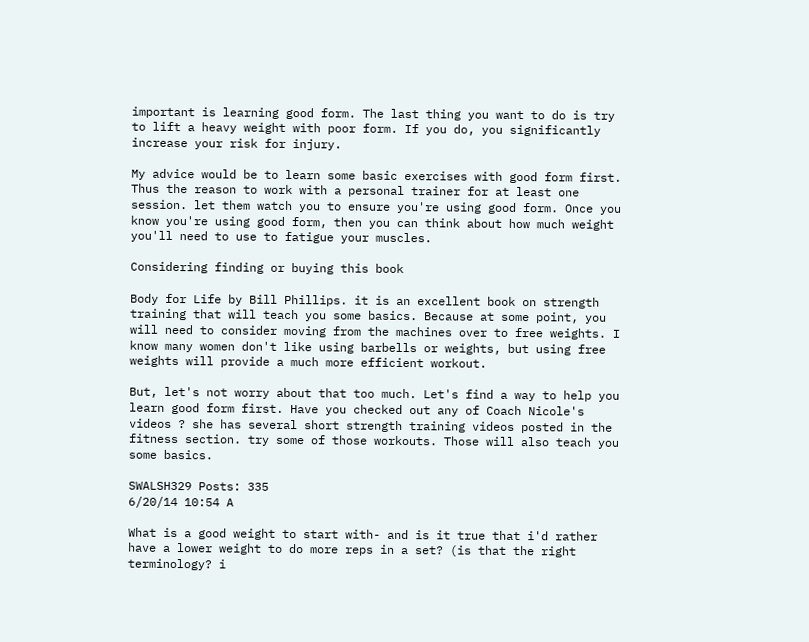important is learning good form. The last thing you want to do is try to lift a heavy weight with poor form. If you do, you significantly increase your risk for injury.

My advice would be to learn some basic exercises with good form first. Thus the reason to work with a personal trainer for at least one session. let them watch you to ensure you're using good form. Once you know you're using good form, then you can think about how much weight you'll need to use to fatigue your muscles.

Considering finding or buying this book

Body for Life by Bill Phillips. it is an excellent book on strength training that will teach you some basics. Because at some point, you will need to consider moving from the machines over to free weights. I know many women don't like using barbells or weights, but using free weights will provide a much more efficient workout.

But, let's not worry about that too much. Let's find a way to help you learn good form first. Have you checked out any of Coach Nicole's videos ? she has several short strength training videos posted in the fitness section. try some of those workouts. Those will also teach you some basics.

SWALSH329 Posts: 335
6/20/14 10:54 A

What is a good weight to start with- and is it true that i'd rather have a lower weight to do more reps in a set? (is that the right terminology? i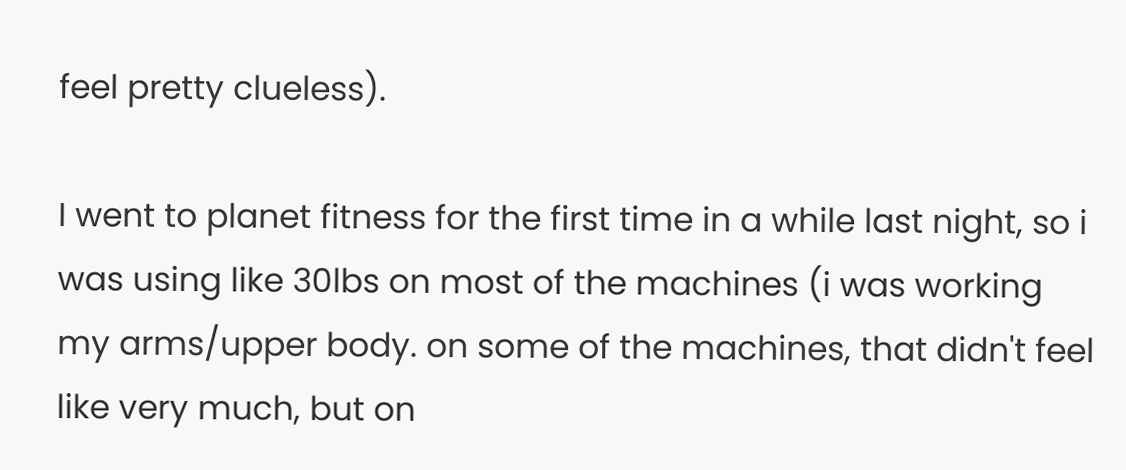feel pretty clueless).

I went to planet fitness for the first time in a while last night, so i was using like 30lbs on most of the machines (i was working my arms/upper body. on some of the machines, that didn't feel like very much, but on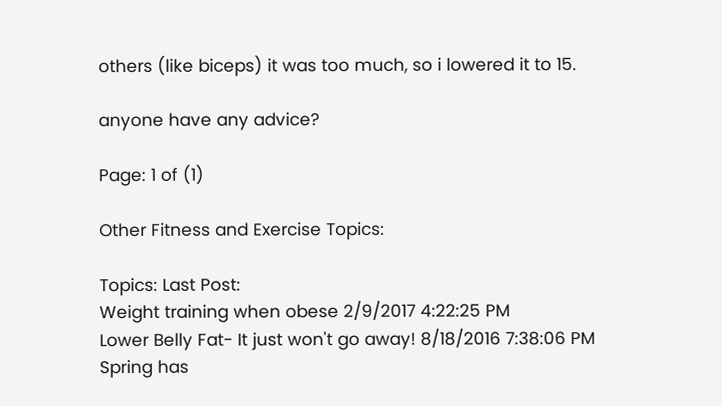others (like biceps) it was too much, so i lowered it to 15.

anyone have any advice?

Page: 1 of (1)

Other Fitness and Exercise Topics:

Topics: Last Post:
Weight training when obese 2/9/2017 4:22:25 PM
Lower Belly Fat- It just won't go away! 8/18/2016 7:38:06 PM
Spring has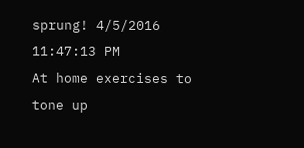sprung! 4/5/2016 11:47:13 PM
At home exercises to tone up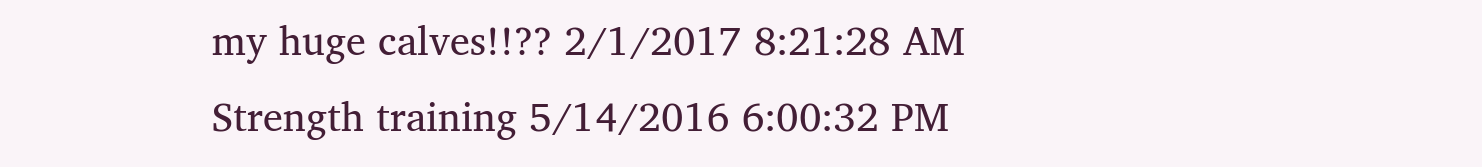my huge calves!!?? 2/1/2017 8:21:28 AM
Strength training 5/14/2016 6:00:32 PM